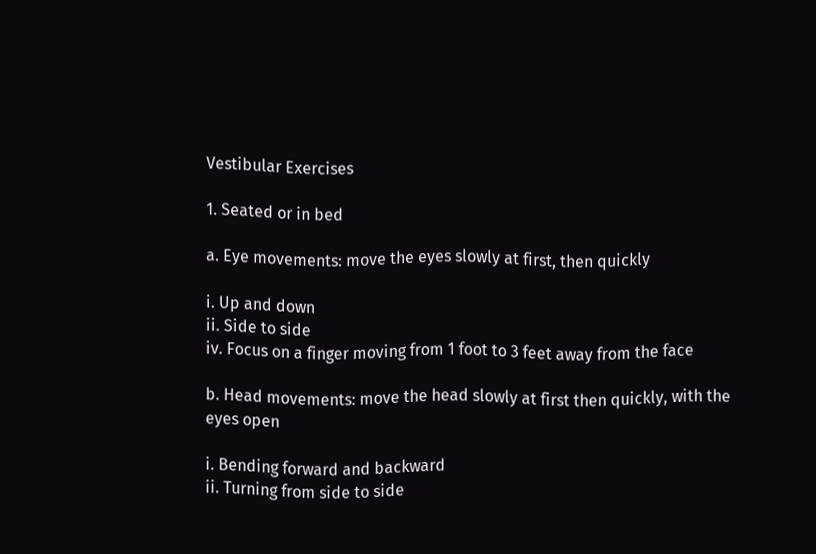Vestibular Exercises

1. Seated or in bed

a. Eye movements: move the eyes slowly at first, then quickly

i. Up and down
ii. Side to side
iv. Focus on a finger moving from 1 foot to 3 feet away from the face

b. Head movements: move the head slowly at first then quickly, with the eyes open

i. Bending forward and backward
ii. Turning from side to side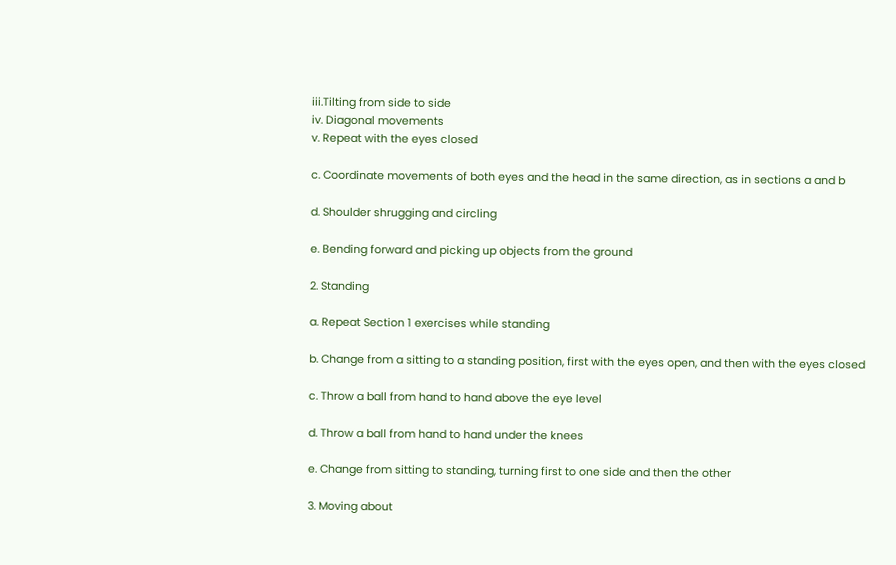iii.Tilting from side to side
iv. Diagonal movements
v. Repeat with the eyes closed

c. Coordinate movements of both eyes and the head in the same direction, as in sections a and b

d. Shoulder shrugging and circling

e. Bending forward and picking up objects from the ground

2. Standing

a. Repeat Section 1 exercises while standing

b. Change from a sitting to a standing position, first with the eyes open, and then with the eyes closed

c. Throw a ball from hand to hand above the eye level

d. Throw a ball from hand to hand under the knees

e. Change from sitting to standing, turning first to one side and then the other

3. Moving about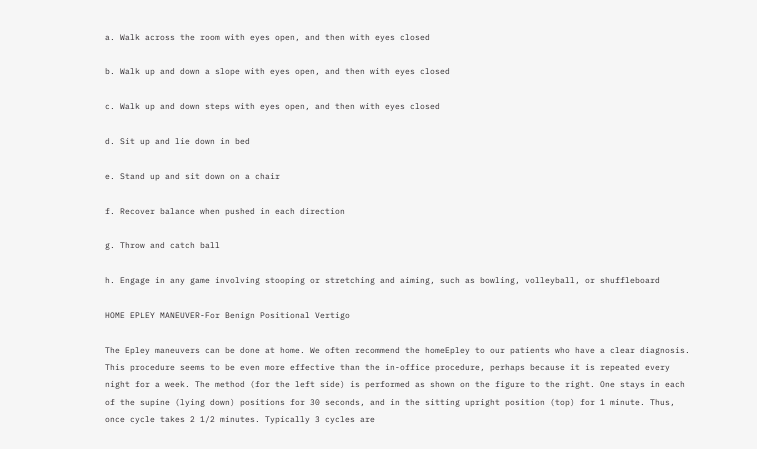a. Walk across the room with eyes open, and then with eyes closed

b. Walk up and down a slope with eyes open, and then with eyes closed

c. Walk up and down steps with eyes open, and then with eyes closed

d. Sit up and lie down in bed

e. Stand up and sit down on a chair

f. Recover balance when pushed in each direction

g. Throw and catch ball

h. Engage in any game involving stooping or stretching and aiming, such as bowling, volleyball, or shuffleboard

HOME EPLEY MANEUVER-For Benign Positional Vertigo

The Epley maneuvers can be done at home. We often recommend the homeEpley to our patients who have a clear diagnosis. This procedure seems to be even more effective than the in-office procedure, perhaps because it is repeated every night for a week. The method (for the left side) is performed as shown on the figure to the right. One stays in each of the supine (lying down) positions for 30 seconds, and in the sitting upright position (top) for 1 minute. Thus, once cycle takes 2 1/2 minutes. Typically 3 cycles are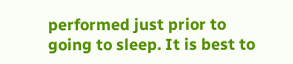performed just prior to going to sleep. It is best to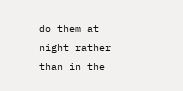do them at night rather than in the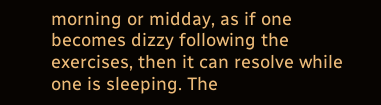morning or midday, as if one becomes dizzy following the exercises, then it can resolve while one is sleeping. The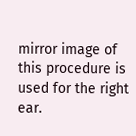mirror image of this procedure is used for the right ear.